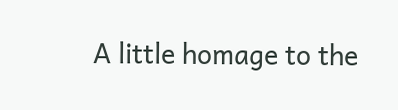A little homage to the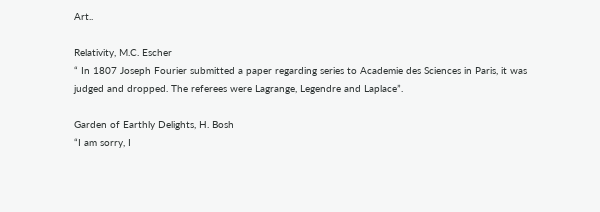Art..

Relativity, M.C. Escher
“ In 1807 Joseph Fourier submitted a paper regarding series to Academie des Sciences in Paris, it was judged and dropped. The referees were Lagrange, Legendre and Laplace”.

Garden of Earthly Delights, H. Bosh
“I am sorry, I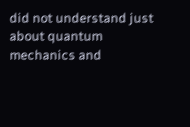did not understand just about quantum mechanics and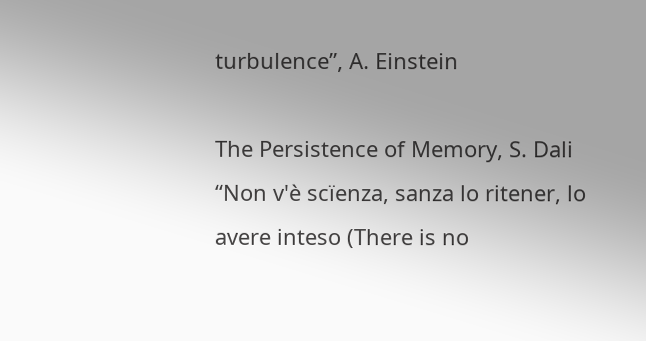turbulence”, A. Einstein

The Persistence of Memory, S. Dali
“Non v'è scïenza, sanza lo ritener, lo avere inteso (There is no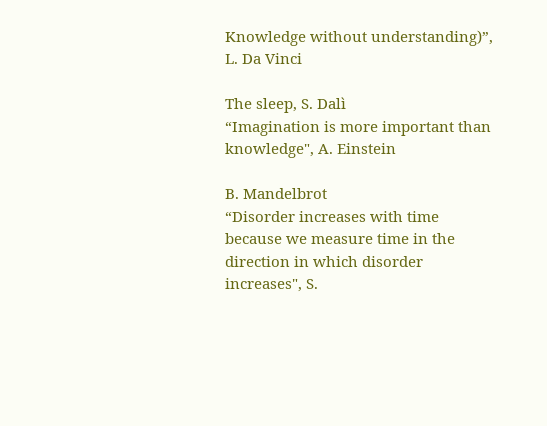Knowledge without understanding)”, L. Da Vinci

The sleep, S. Dalì
“Imagination is more important than knowledge", A. Einstein

B. Mandelbrot
“Disorder increases with time because we measure time in the direction in which disorder increases", S.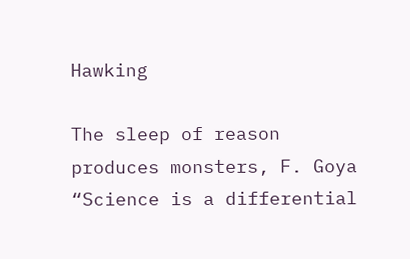Hawking

The sleep of reason produces monsters, F. Goya
“Science is a differential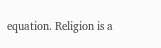equation. Religion is a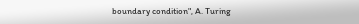boundary condition", A. Turing